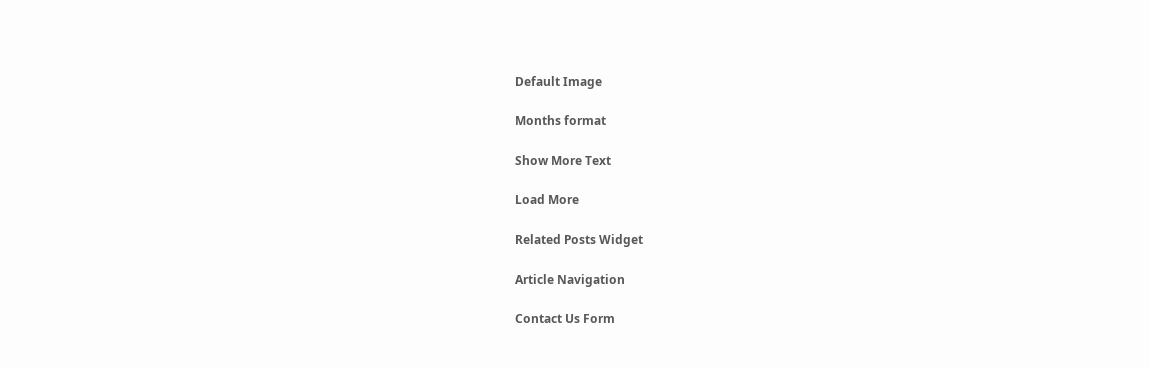Default Image

Months format

Show More Text

Load More

Related Posts Widget

Article Navigation

Contact Us Form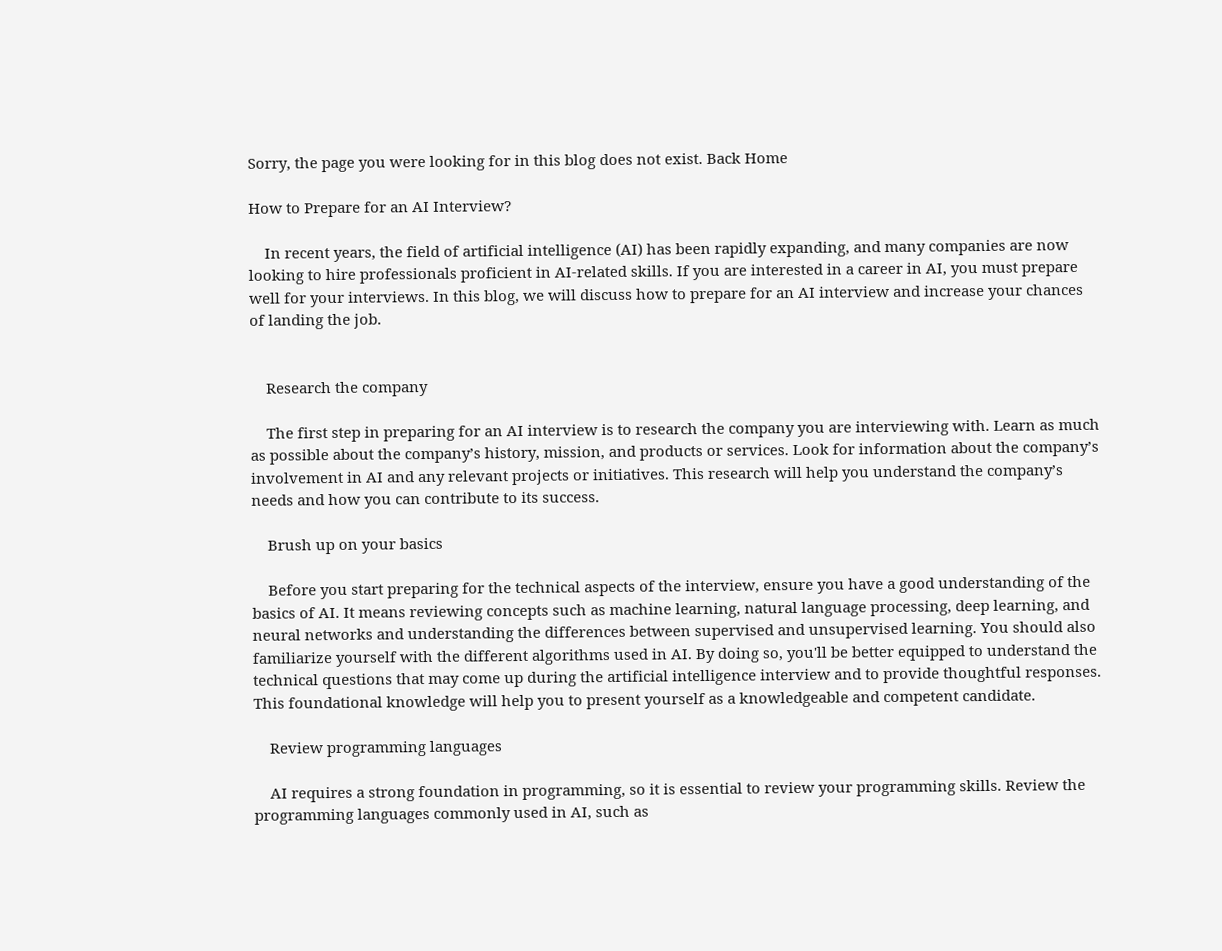Sorry, the page you were looking for in this blog does not exist. Back Home

How to Prepare for an AI Interview?

    In recent years, the field of artificial intelligence (AI) has been rapidly expanding, and many companies are now looking to hire professionals proficient in AI-related skills. If you are interested in a career in AI, you must prepare well for your interviews. In this blog, we will discuss how to prepare for an AI interview and increase your chances of landing the job.


    Research the company

    The first step in preparing for an AI interview is to research the company you are interviewing with. Learn as much as possible about the company’s history, mission, and products or services. Look for information about the company’s involvement in AI and any relevant projects or initiatives. This research will help you understand the company’s needs and how you can contribute to its success.

    Brush up on your basics

    Before you start preparing for the technical aspects of the interview, ensure you have a good understanding of the basics of AI. It means reviewing concepts such as machine learning, natural language processing, deep learning, and neural networks and understanding the differences between supervised and unsupervised learning. You should also familiarize yourself with the different algorithms used in AI. By doing so, you'll be better equipped to understand the technical questions that may come up during the artificial intelligence interview and to provide thoughtful responses. This foundational knowledge will help you to present yourself as a knowledgeable and competent candidate.

    Review programming languages

    AI requires a strong foundation in programming, so it is essential to review your programming skills. Review the programming languages commonly used in AI, such as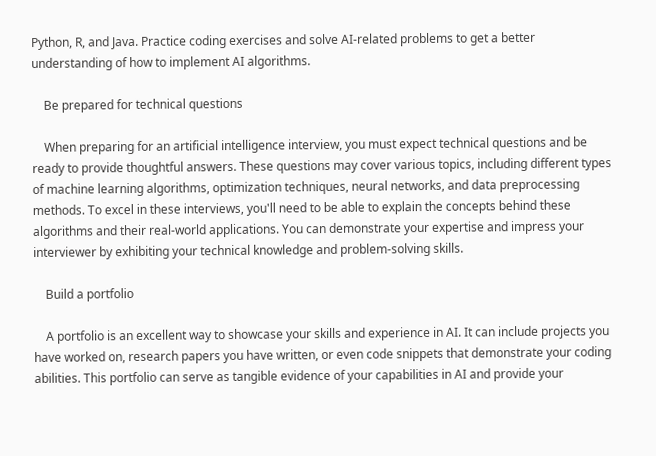Python, R, and Java. Practice coding exercises and solve AI-related problems to get a better understanding of how to implement AI algorithms.

    Be prepared for technical questions

    When preparing for an artificial intelligence interview, you must expect technical questions and be ready to provide thoughtful answers. These questions may cover various topics, including different types of machine learning algorithms, optimization techniques, neural networks, and data preprocessing methods. To excel in these interviews, you'll need to be able to explain the concepts behind these algorithms and their real-world applications. You can demonstrate your expertise and impress your interviewer by exhibiting your technical knowledge and problem-solving skills.

    Build a portfolio

    A portfolio is an excellent way to showcase your skills and experience in AI. It can include projects you have worked on, research papers you have written, or even code snippets that demonstrate your coding abilities. This portfolio can serve as tangible evidence of your capabilities in AI and provide your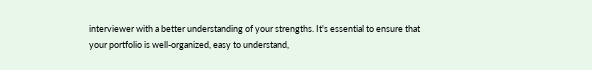interviewer with a better understanding of your strengths. It's essential to ensure that your portfolio is well-organized, easy to understand,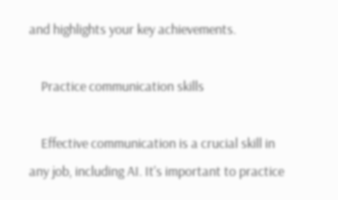and highlights your key achievements.

    Practice communication skills

    Effective communication is a crucial skill in any job, including AI. It's important to practice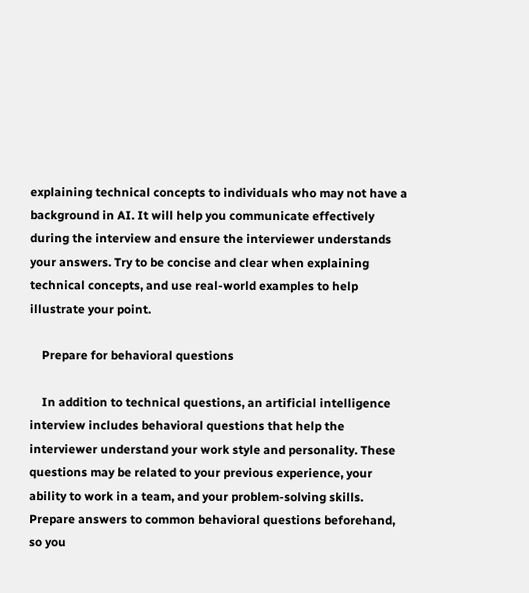explaining technical concepts to individuals who may not have a background in AI. It will help you communicate effectively during the interview and ensure the interviewer understands your answers. Try to be concise and clear when explaining technical concepts, and use real-world examples to help illustrate your point.

    Prepare for behavioral questions

    In addition to technical questions, an artificial intelligence interview includes behavioral questions that help the interviewer understand your work style and personality. These questions may be related to your previous experience, your ability to work in a team, and your problem-solving skills. Prepare answers to common behavioral questions beforehand, so you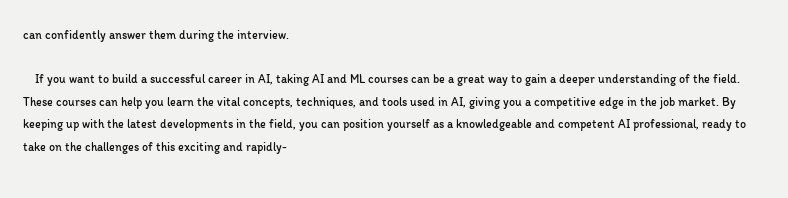can confidently answer them during the interview.

    If you want to build a successful career in AI, taking AI and ML courses can be a great way to gain a deeper understanding of the field. These courses can help you learn the vital concepts, techniques, and tools used in AI, giving you a competitive edge in the job market. By keeping up with the latest developments in the field, you can position yourself as a knowledgeable and competent AI professional, ready to take on the challenges of this exciting and rapidly-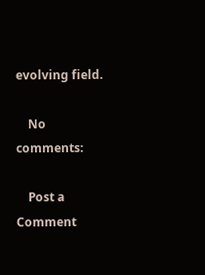evolving field.

    No comments:

    Post a Comment